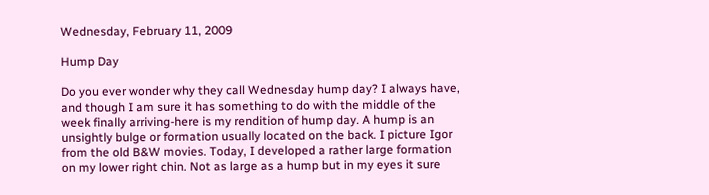Wednesday, February 11, 2009

Hump Day

Do you ever wonder why they call Wednesday hump day? I always have, and though I am sure it has something to do with the middle of the week finally arriving-here is my rendition of hump day. A hump is an unsightly bulge or formation usually located on the back. I picture Igor from the old B&W movies. Today, I developed a rather large formation on my lower right chin. Not as large as a hump but in my eyes it sure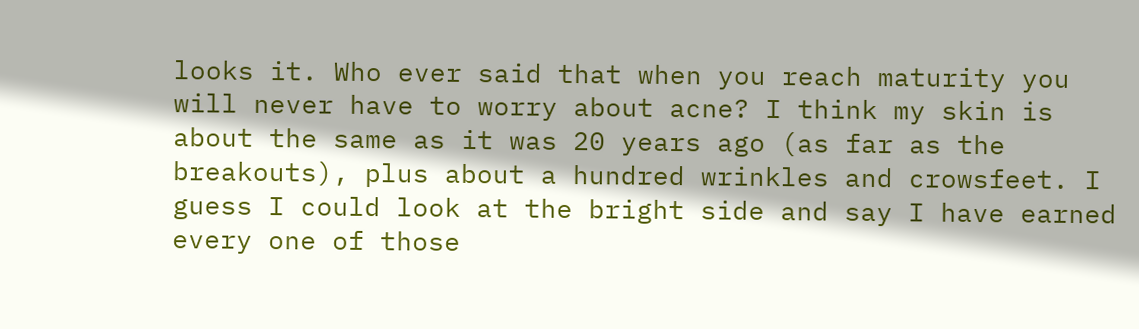looks it. Who ever said that when you reach maturity you will never have to worry about acne? I think my skin is about the same as it was 20 years ago (as far as the breakouts), plus about a hundred wrinkles and crowsfeet. I guess I could look at the bright side and say I have earned every one of those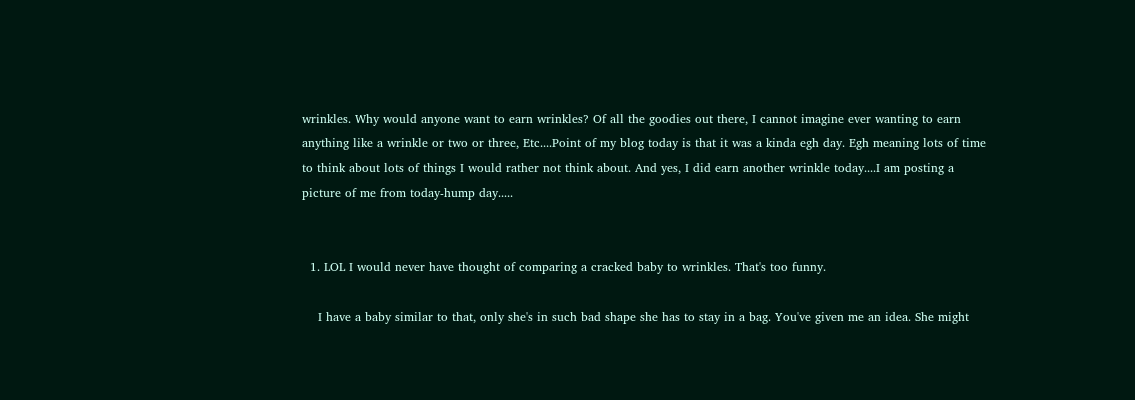wrinkles. Why would anyone want to earn wrinkles? Of all the goodies out there, I cannot imagine ever wanting to earn anything like a wrinkle or two or three, Etc....Point of my blog today is that it was a kinda egh day. Egh meaning lots of time to think about lots of things I would rather not think about. And yes, I did earn another wrinkle today....I am posting a picture of me from today-hump day.....


  1. LOL I would never have thought of comparing a cracked baby to wrinkles. That's too funny.

    I have a baby similar to that, only she's in such bad shape she has to stay in a bag. You've given me an idea. She might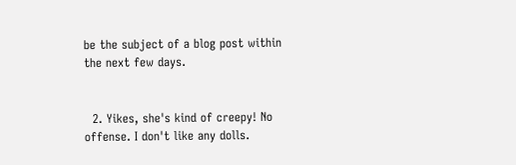be the subject of a blog post within the next few days.


  2. Yikes, she's kind of creepy! No offense. I don't like any dolls.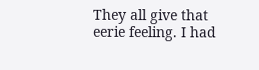They all give that eerie feeling. I had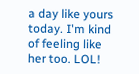a day like yours today. I'm kind of feeling like her too. LOL!